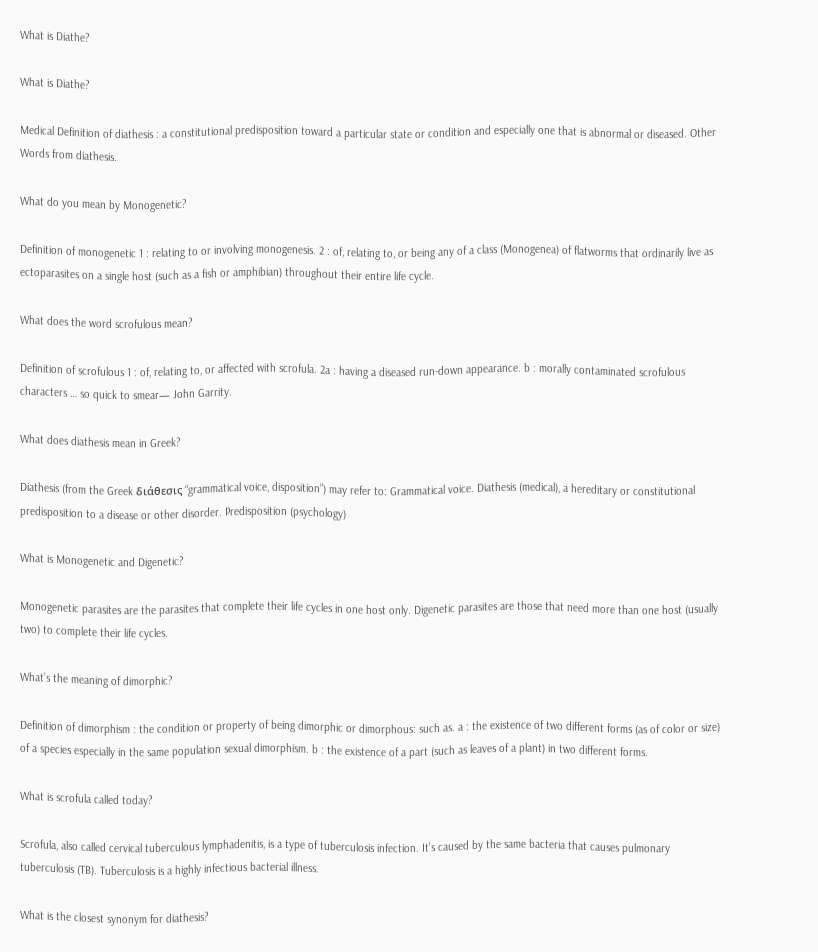What is Diathe?

What is Diathe?

Medical Definition of diathesis : a constitutional predisposition toward a particular state or condition and especially one that is abnormal or diseased. Other Words from diathesis.

What do you mean by Monogenetic?

Definition of monogenetic 1 : relating to or involving monogenesis. 2 : of, relating to, or being any of a class (Monogenea) of flatworms that ordinarily live as ectoparasites on a single host (such as a fish or amphibian) throughout their entire life cycle.

What does the word scrofulous mean?

Definition of scrofulous 1 : of, relating to, or affected with scrofula. 2a : having a diseased run-down appearance. b : morally contaminated scrofulous characters … so quick to smear— John Garrity.

What does diathesis mean in Greek?

Diathesis (from the Greek διάθεσις “grammatical voice, disposition”) may refer to: Grammatical voice. Diathesis (medical), a hereditary or constitutional predisposition to a disease or other disorder. Predisposition (psychology)

What is Monogenetic and Digenetic?

Monogenetic parasites are the parasites that complete their life cycles in one host only. Digenetic parasites are those that need more than one host (usually two) to complete their life cycles.

What’s the meaning of dimorphic?

Definition of dimorphism : the condition or property of being dimorphic or dimorphous: such as. a : the existence of two different forms (as of color or size) of a species especially in the same population sexual dimorphism. b : the existence of a part (such as leaves of a plant) in two different forms.

What is scrofula called today?

Scrofula, also called cervical tuberculous lymphadenitis, is a type of tuberculosis infection. It’s caused by the same bacteria that causes pulmonary tuberculosis (TB). Tuberculosis is a highly infectious bacterial illness.

What is the closest synonym for diathesis?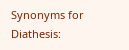Synonyms for Diathesis: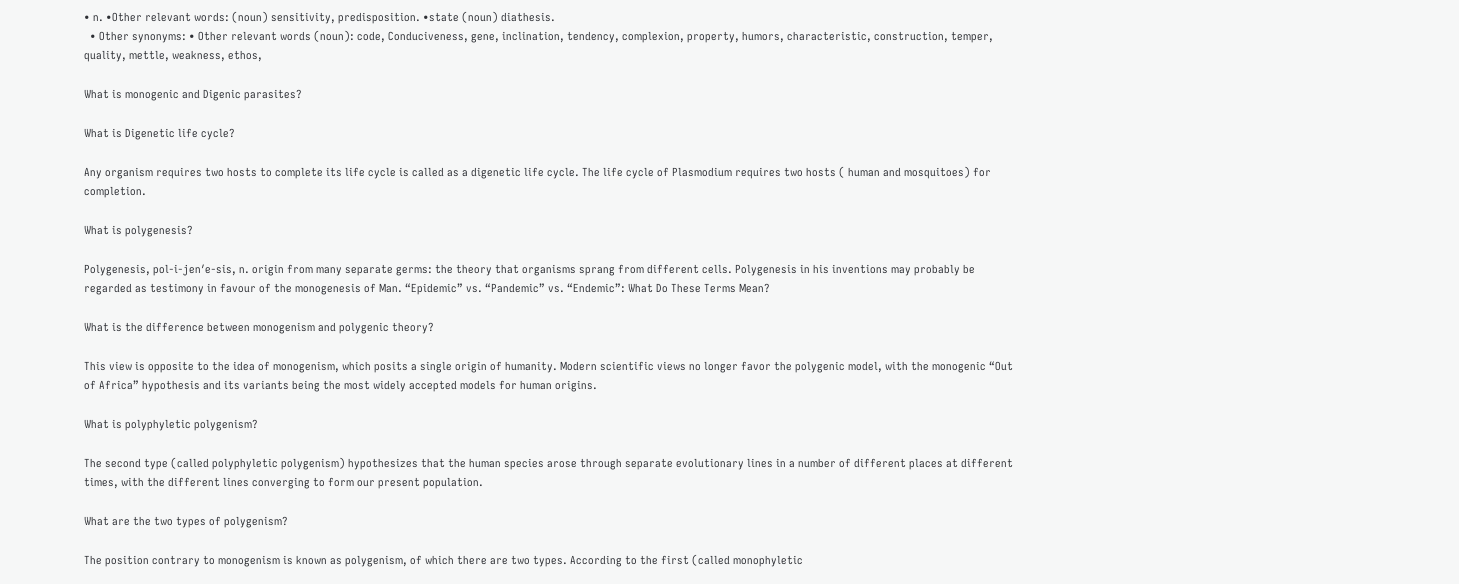• n. •Other relevant words: (noun) sensitivity, predisposition. •state (noun) diathesis.
  • Other synonyms: • Other relevant words (noun): code, Conduciveness, gene, inclination, tendency, complexion, property, humors, characteristic, construction, temper, quality, mettle, weakness, ethos,

What is monogenic and Digenic parasites?

What is Digenetic life cycle?

Any organism requires two hosts to complete its life cycle is called as a digenetic life cycle. The life cycle of Plasmodium requires two hosts ( human and mosquitoes) for completion.

What is polygenesis?

Polygenesis, pol-i-jen′e-sis, n. origin from many separate germs: the theory that organisms sprang from different cells. Polygenesis in his inventions may probably be regarded as testimony in favour of the monogenesis of Man. “Epidemic” vs. “Pandemic” vs. “Endemic”: What Do These Terms Mean?

What is the difference between monogenism and polygenic theory?

This view is opposite to the idea of monogenism, which posits a single origin of humanity. Modern scientific views no longer favor the polygenic model, with the monogenic “Out of Africa” hypothesis and its variants being the most widely accepted models for human origins.

What is polyphyletic polygenism?

The second type (called polyphyletic polygenism) hypothesizes that the human species arose through separate evolutionary lines in a number of different places at different times, with the different lines converging to form our present population.

What are the two types of polygenism?

The position contrary to monogenism is known as polygenism, of which there are two types. According to the first (called monophyletic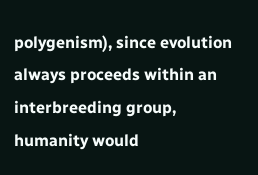polygenism), since evolution always proceeds within an interbreeding group, humanity would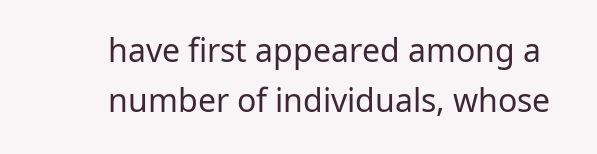have first appeared among a number of individuals, whose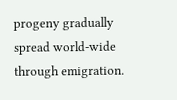progeny gradually spread world-wide through emigration.